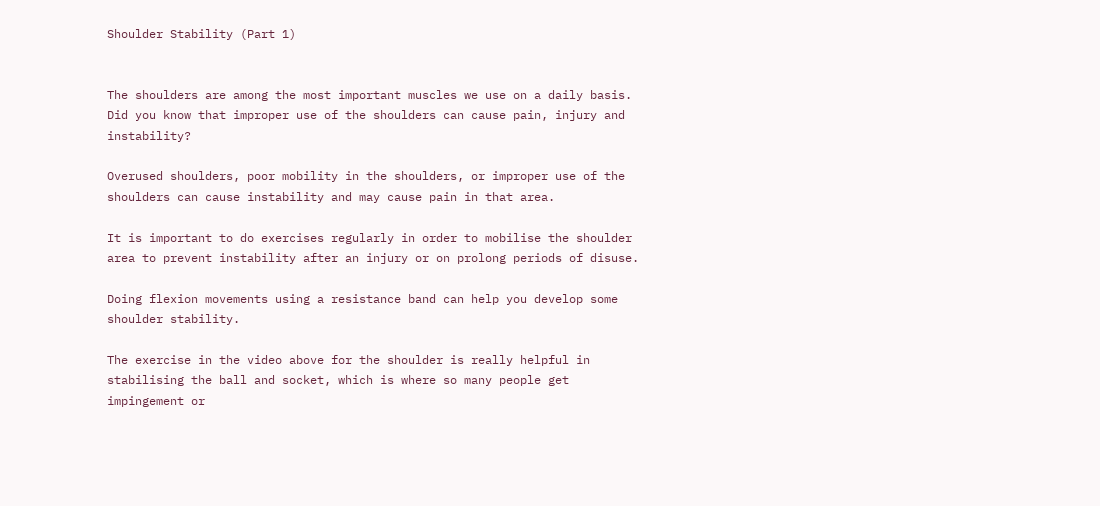Shoulder Stability (Part 1)


The shoulders are among the most important muscles we use on a daily basis. Did you know that improper use of the shoulders can cause pain, injury and instability?

Overused shoulders, poor mobility in the shoulders, or improper use of the shoulders can cause instability and may cause pain in that area.

It is important to do exercises regularly in order to mobilise the shoulder area to prevent instability after an injury or on prolong periods of disuse.

Doing flexion movements using a resistance band can help you develop some shoulder stability.

The exercise in the video above for the shoulder is really helpful in stabilising the ball and socket, which is where so many people get impingement or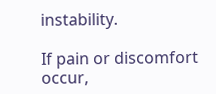instability.

If pain or discomfort occur,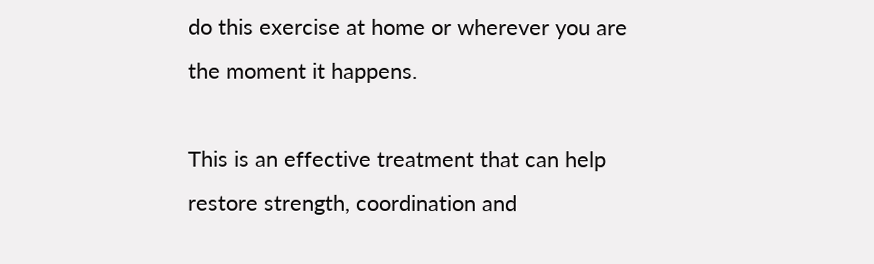do this exercise at home or wherever you are the moment it happens.

This is an effective treatment that can help restore strength, coordination and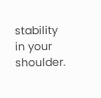stability in your shoulder.